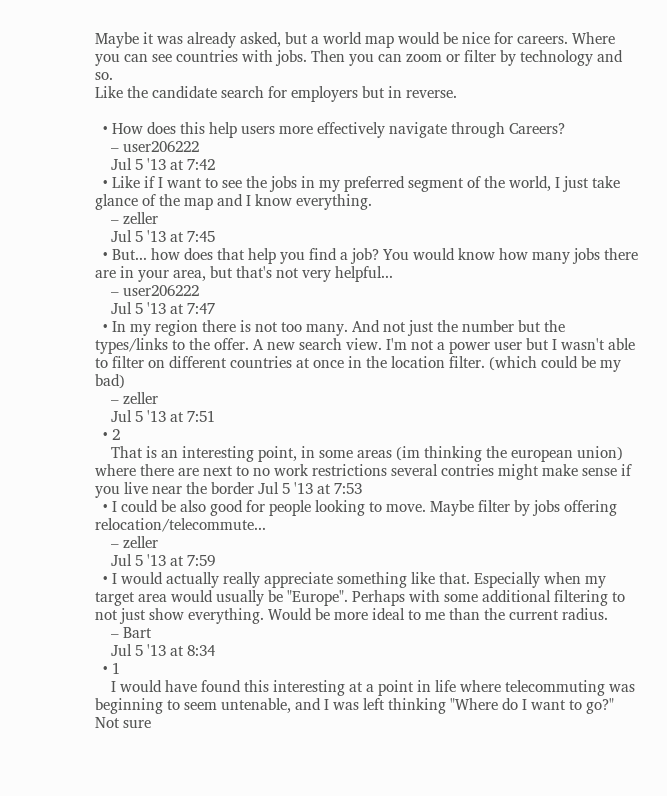Maybe it was already asked, but a world map would be nice for careers. Where you can see countries with jobs. Then you can zoom or filter by technology and so.
Like the candidate search for employers but in reverse.

  • How does this help users more effectively navigate through Careers?
    – user206222
    Jul 5 '13 at 7:42
  • Like if I want to see the jobs in my preferred segment of the world, I just take glance of the map and I know everything.
    – zeller
    Jul 5 '13 at 7:45
  • But... how does that help you find a job? You would know how many jobs there are in your area, but that's not very helpful...
    – user206222
    Jul 5 '13 at 7:47
  • In my region there is not too many. And not just the number but the types/links to the offer. A new search view. I'm not a power user but I wasn't able to filter on different countries at once in the location filter. (which could be my bad)
    – zeller
    Jul 5 '13 at 7:51
  • 2
    That is an interesting point, in some areas (im thinking the european union) where there are next to no work restrictions several contries might make sense if you live near the border Jul 5 '13 at 7:53
  • I could be also good for people looking to move. Maybe filter by jobs offering relocation/telecommute...
    – zeller
    Jul 5 '13 at 7:59
  • I would actually really appreciate something like that. Especially when my target area would usually be "Europe". Perhaps with some additional filtering to not just show everything. Would be more ideal to me than the current radius.
    – Bart
    Jul 5 '13 at 8:34
  • 1
    I would have found this interesting at a point in life where telecommuting was beginning to seem untenable, and I was left thinking "Where do I want to go?" Not sure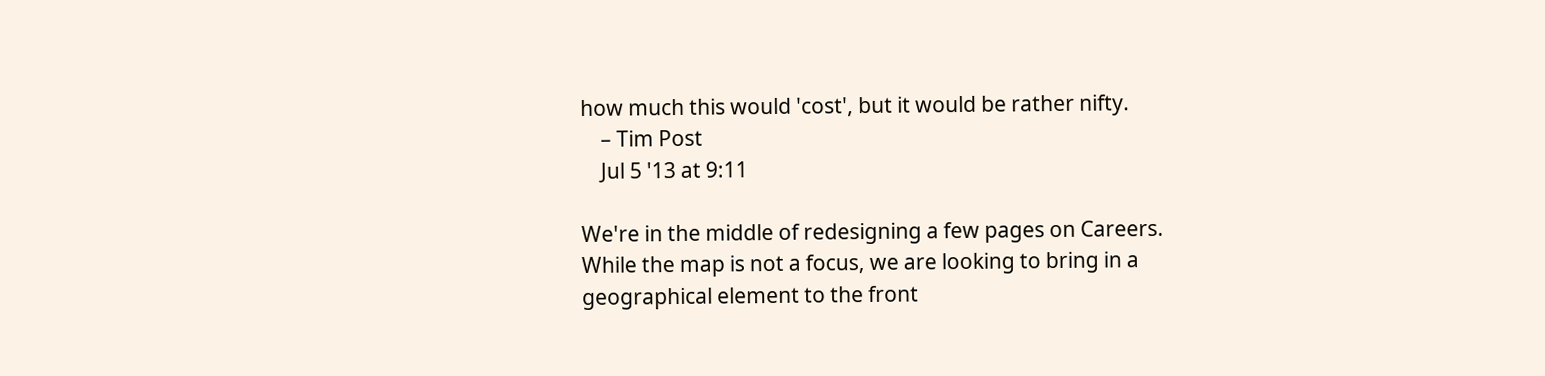how much this would 'cost', but it would be rather nifty.
    – Tim Post
    Jul 5 '13 at 9:11

We're in the middle of redesigning a few pages on Careers. While the map is not a focus, we are looking to bring in a geographical element to the front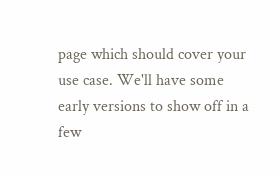page which should cover your use case. We'll have some early versions to show off in a few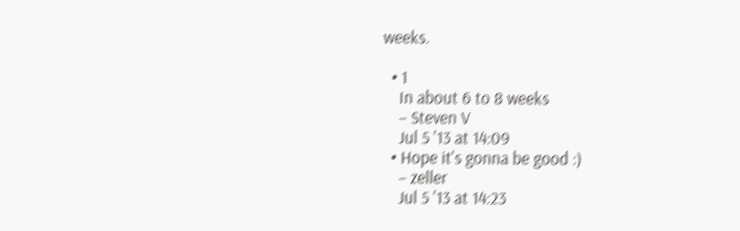weeks.

  • 1
    In about 6 to 8 weeks
    – Steven V
    Jul 5 '13 at 14:09
  • Hope it's gonna be good :)
    – zeller
    Jul 5 '13 at 14:23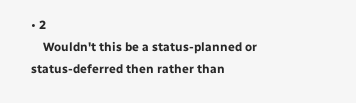• 2
    Wouldn't this be a status-planned or status-deferred then rather than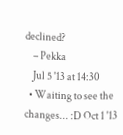declined?
    – Pekka
    Jul 5 '13 at 14:30
  • Waiting to see the changes... :D Oct 1 '13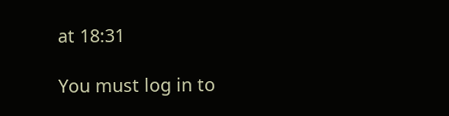at 18:31

You must log in to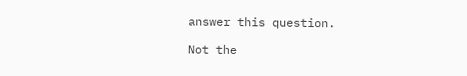answer this question.

Not the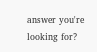answer you're looking for?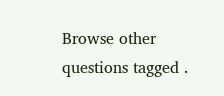Browse other questions tagged .